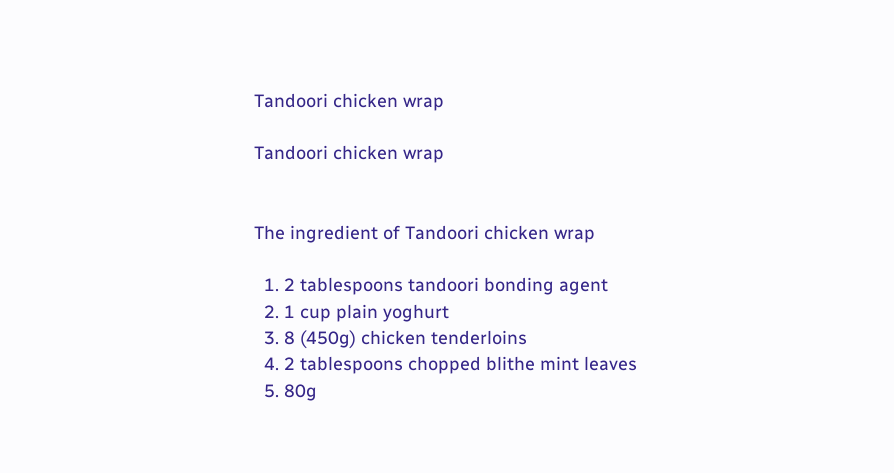Tandoori chicken wrap

Tandoori chicken wrap


The ingredient of Tandoori chicken wrap

  1. 2 tablespoons tandoori bonding agent
  2. 1 cup plain yoghurt
  3. 8 (450g) chicken tenderloins
  4. 2 tablespoons chopped blithe mint leaves
  5. 80g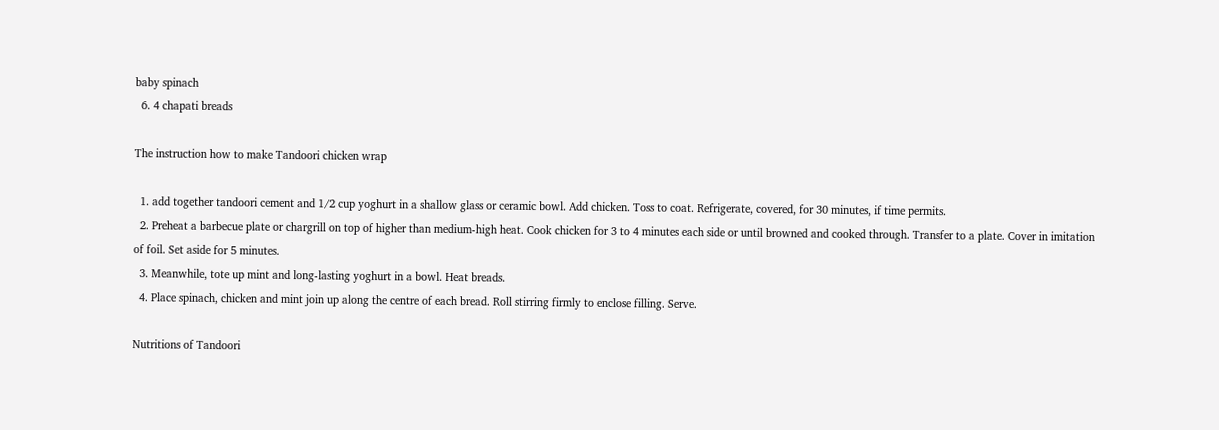baby spinach
  6. 4 chapati breads

The instruction how to make Tandoori chicken wrap

  1. add together tandoori cement and 1/2 cup yoghurt in a shallow glass or ceramic bowl. Add chicken. Toss to coat. Refrigerate, covered, for 30 minutes, if time permits.
  2. Preheat a barbecue plate or chargrill on top of higher than medium-high heat. Cook chicken for 3 to 4 minutes each side or until browned and cooked through. Transfer to a plate. Cover in imitation of foil. Set aside for 5 minutes.
  3. Meanwhile, tote up mint and long-lasting yoghurt in a bowl. Heat breads.
  4. Place spinach, chicken and mint join up along the centre of each bread. Roll stirring firmly to enclose filling. Serve.

Nutritions of Tandoori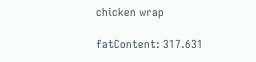chicken wrap

fatContent: 317.631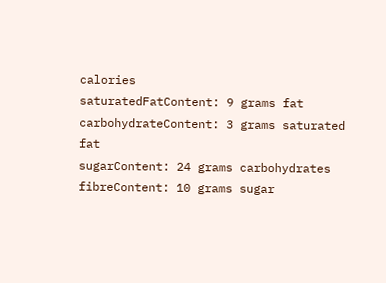calories
saturatedFatContent: 9 grams fat
carbohydrateContent: 3 grams saturated fat
sugarContent: 24 grams carbohydrates
fibreContent: 10 grams sugar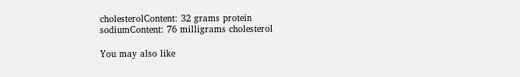cholesterolContent: 32 grams protein
sodiumContent: 76 milligrams cholesterol

You may also like